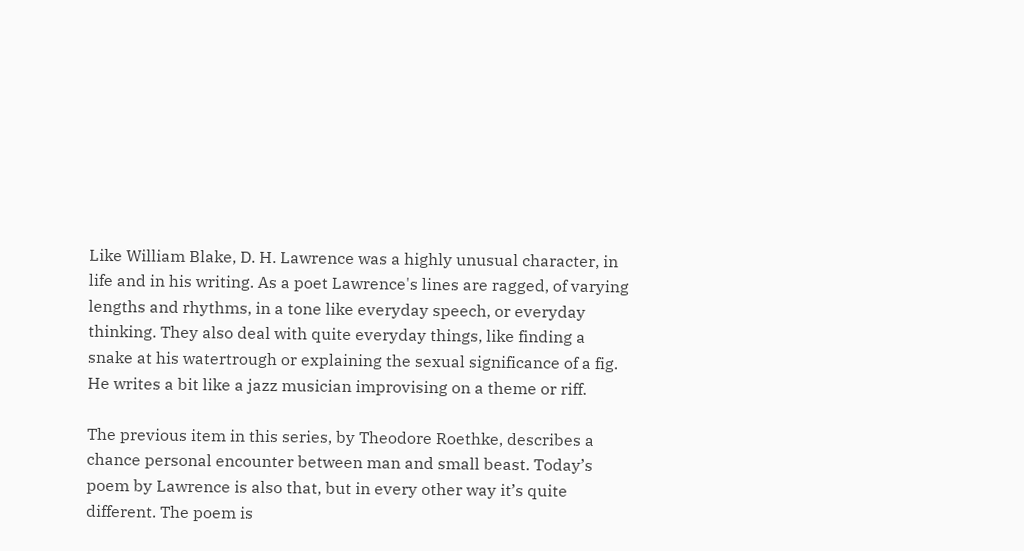Like William Blake, D. H. Lawrence was a highly unusual character, in life and in his writing. As a poet Lawrence's lines are ragged, of varying lengths and rhythms, in a tone like everyday speech, or everyday thinking. They also deal with quite everyday things, like finding a snake at his watertrough or explaining the sexual significance of a fig. He writes a bit like a jazz musician improvising on a theme or riff.

The previous item in this series, by Theodore Roethke, describes a chance personal encounter between man and small beast. Today’s poem by Lawrence is also that, but in every other way it’s quite different. The poem is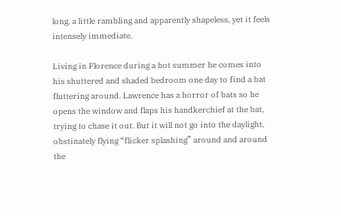long, a little rambling and apparently shapeless, yet it feels intensely immediate.

Living in Florence during a hot summer he comes into his shuttered and shaded bedroom one day to find a bat fluttering around. Lawrence has a horror of bats so he opens the window and flaps his handkerchief at the bat, trying to chase it out. But it will not go into the daylight, obstinately flying “flicker splashing” around and around the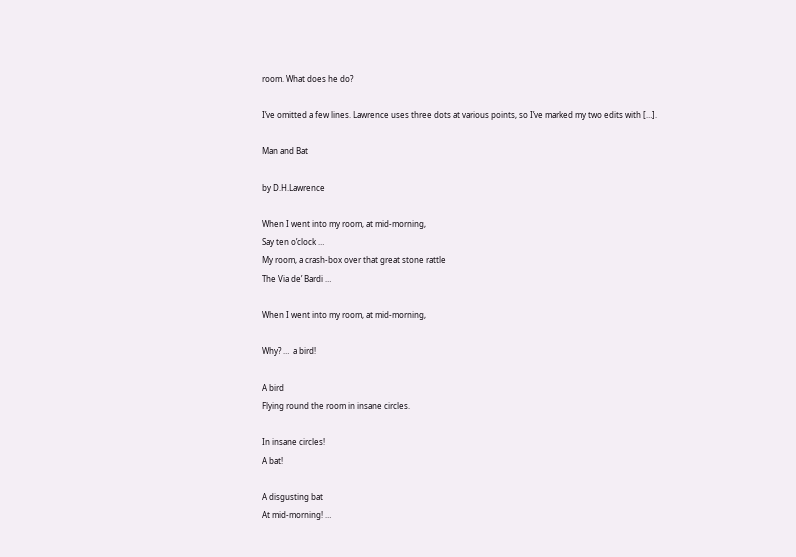room. What does he do?

I’ve omitted a few lines. Lawrence uses three dots at various points, so I’ve marked my two edits with […].

Man and Bat

by D.H.Lawrence

When I went into my room, at mid-morning,
Say ten o’clock …
My room, a crash-box over that great stone rattle
The Via de’ Bardi …

When I went into my room, at mid-morning,

Why? …  a bird!

A bird
Flying round the room in insane circles.

In insane circles!
A bat!

A disgusting bat
At mid-morning! …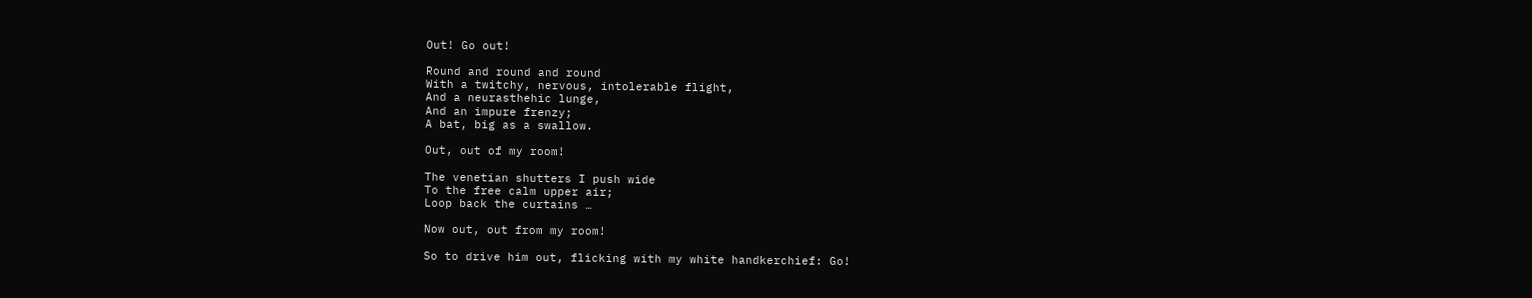Out! Go out!

Round and round and round
With a twitchy, nervous, intolerable flight,
And a neurasthehic lunge,
And an impure frenzy;
A bat, big as a swallow.

Out, out of my room!

The venetian shutters I push wide
To the free calm upper air;
Loop back the curtains …

Now out, out from my room!

So to drive him out, flicking with my white handkerchief: Go!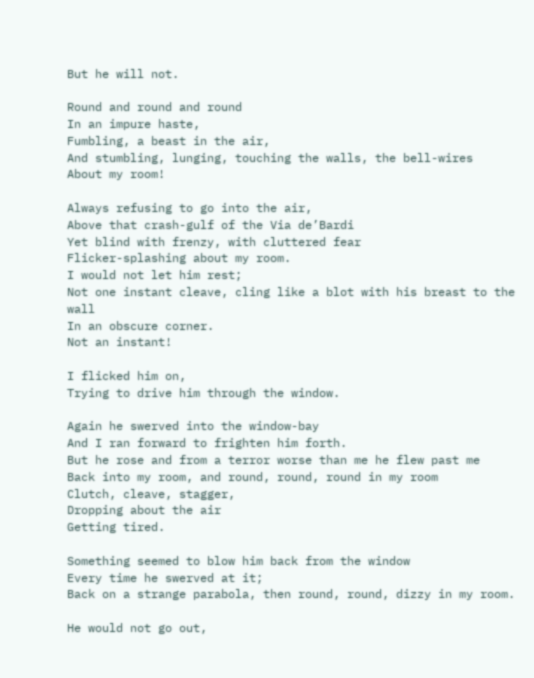But he will not.

Round and round and round
In an impure haste,
Fumbling, a beast in the air,
And stumbling, lunging, touching the walls, the bell-wires
About my room!

Always refusing to go into the air,
Above that crash-gulf of the Via de’Bardi
Yet blind with frenzy, with cluttered fear
Flicker-splashing about my room.
I would not let him rest;
Not one instant cleave, cling like a blot with his breast to the wall
In an obscure corner.
Not an instant!

I flicked him on,
Trying to drive him through the window.

Again he swerved into the window-bay
And I ran forward to frighten him forth.
But he rose and from a terror worse than me he flew past me
Back into my room, and round, round, round in my room
Clutch, cleave, stagger,
Dropping about the air
Getting tired.

Something seemed to blow him back from the window
Every time he swerved at it;
Back on a strange parabola, then round, round, dizzy in my room.

He would not go out,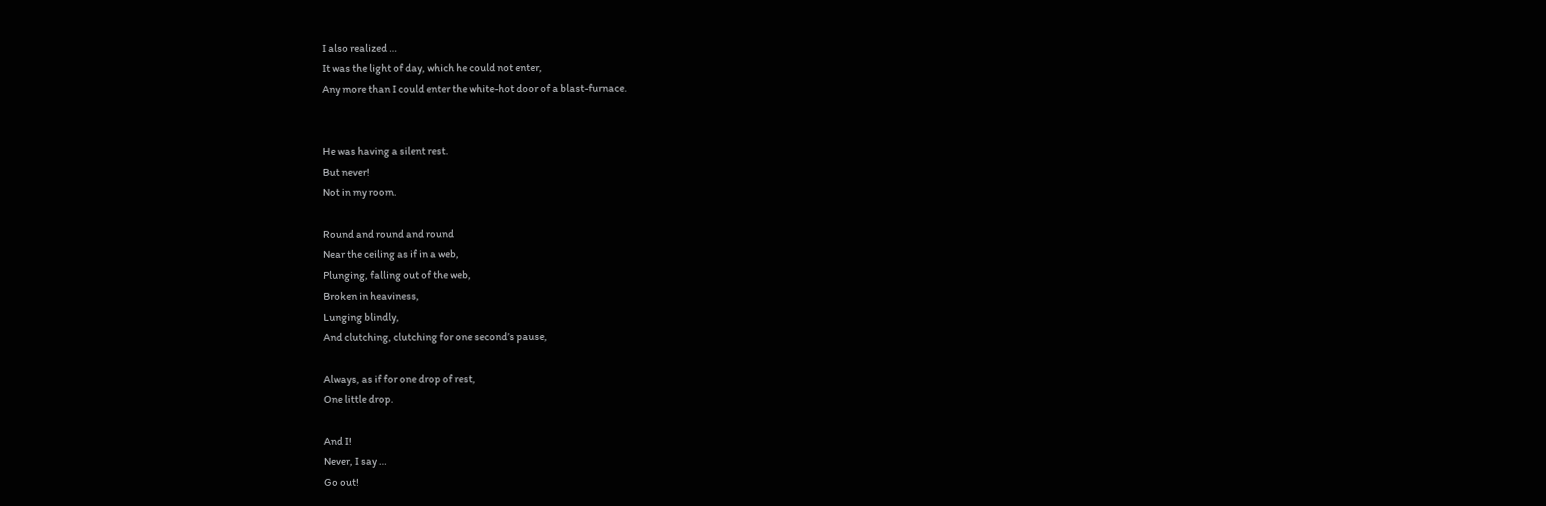I also realized …
It was the light of day, which he could not enter,
Any more than I could enter the white-hot door of a blast-furnace.


He was having a silent rest.
But never!
Not in my room.

Round and round and round
Near the ceiling as if in a web,
Plunging, falling out of the web,
Broken in heaviness,
Lunging blindly,
And clutching, clutching for one second’s pause,

Always, as if for one drop of rest,
One little drop.

And I!
Never, I say …
Go out!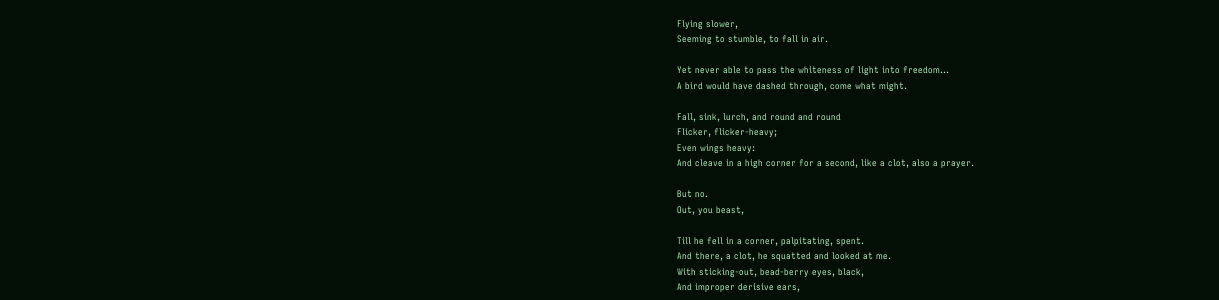Flying slower,
Seeming to stumble, to fall in air.

Yet never able to pass the whiteness of light into freedom…
A bird would have dashed through, come what might.

Fall, sink, lurch, and round and round
Flicker, flicker-heavy;
Even wings heavy:
And cleave in a high corner for a second, like a clot, also a prayer.

But no.
Out, you beast,

Till he fell in a corner, palpitating, spent.
And there, a clot, he squatted and looked at me.
With sticking-out, bead-berry eyes, black,
And improper derisive ears,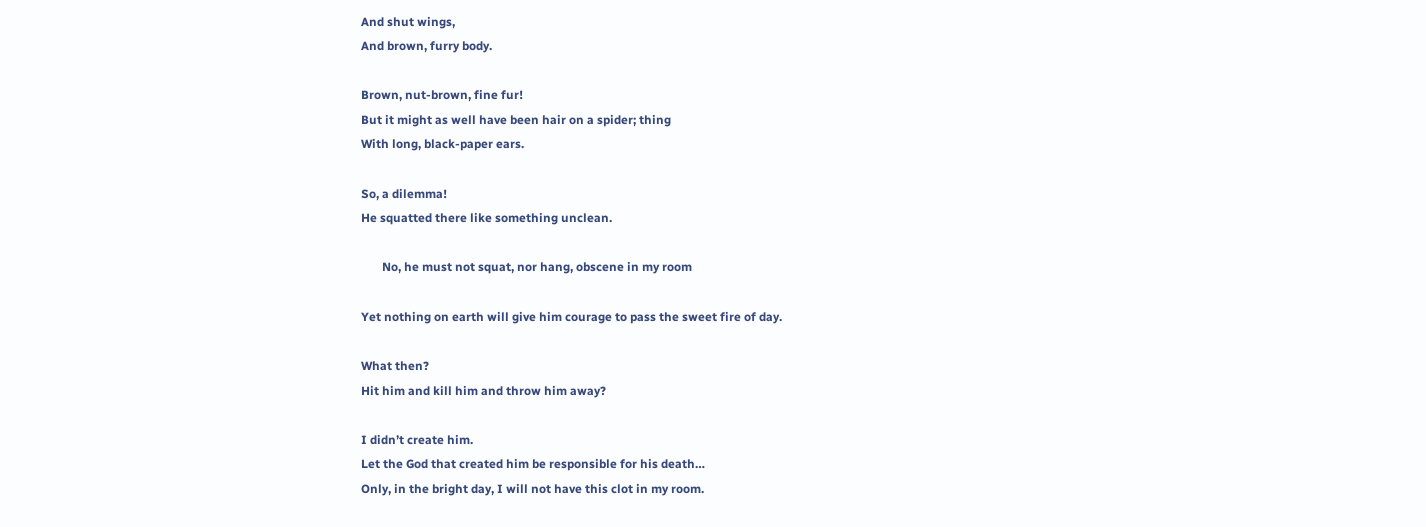And shut wings,
And brown, furry body.

Brown, nut-brown, fine fur!
But it might as well have been hair on a spider; thing
With long, black-paper ears.

So, a dilemma!
He squatted there like something unclean.

       No, he must not squat, nor hang, obscene in my room

Yet nothing on earth will give him courage to pass the sweet fire of day.

What then?
Hit him and kill him and throw him away?

I didn’t create him.
Let the God that created him be responsible for his death…
Only, in the bright day, I will not have this clot in my room.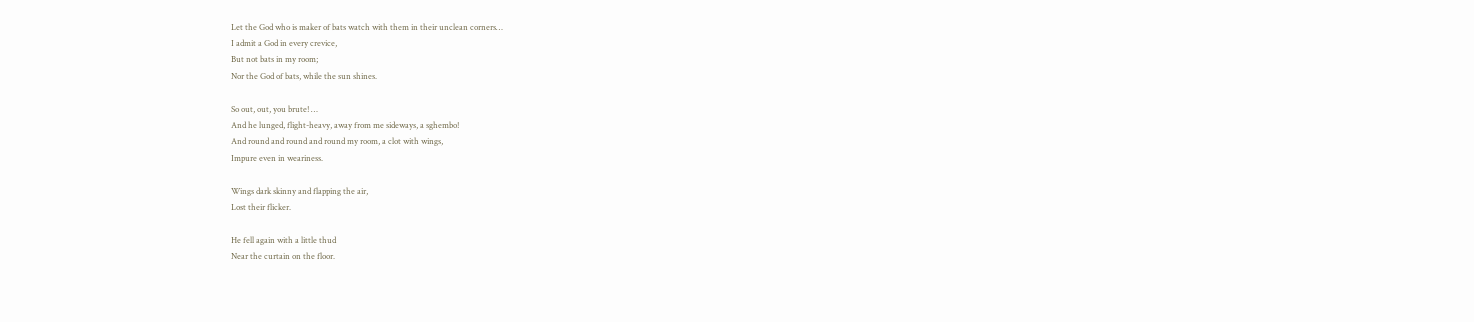Let the God who is maker of bats watch with them in their unclean corners…
I admit a God in every crevice,
But not bats in my room;
Nor the God of bats, while the sun shines.

So out, out, you brute! …
And he lunged, flight-heavy, away from me sideways, a sghembo!
And round and round and round my room, a clot with wings,
Impure even in weariness.

Wings dark skinny and flapping the air,
Lost their flicker.

He fell again with a little thud
Near the curtain on the floor.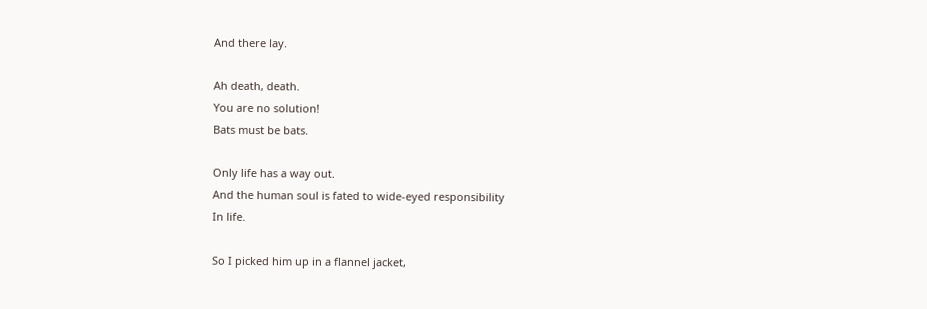And there lay.

Ah death, death.
You are no solution!
Bats must be bats.

Only life has a way out.
And the human soul is fated to wide-eyed responsibility
In life.

So I picked him up in a flannel jacket,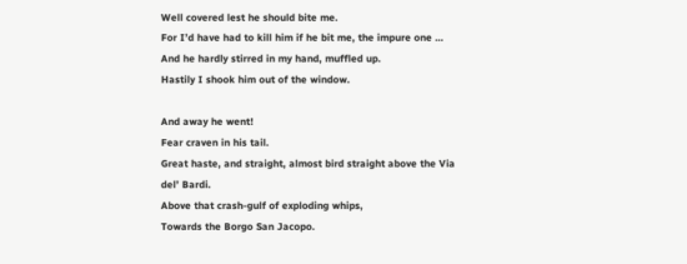Well covered lest he should bite me.
For I’d have had to kill him if he bit me, the impure one …
And he hardly stirred in my hand, muffled up.
Hastily I shook him out of the window.

And away he went!
Fear craven in his tail.
Great haste, and straight, almost bird straight above the Via del’ Bardi.
Above that crash-gulf of exploding whips,
Towards the Borgo San Jacopo.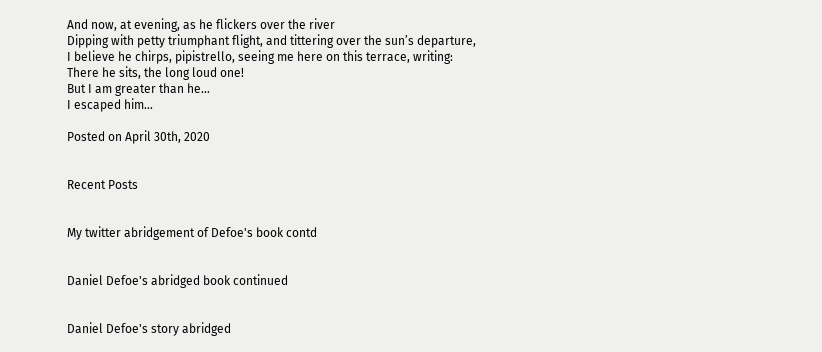And now, at evening, as he flickers over the river
Dipping with petty triumphant flight, and tittering over the sun’s departure,
I believe he chirps, pipistrello, seeing me here on this terrace, writing:
There he sits, the long loud one!
But I am greater than he…
I escaped him…

Posted on April 30th, 2020


Recent Posts


My twitter abridgement of Defoe's book contd


Daniel Defoe's abridged book continued


Daniel Defoe's story abridged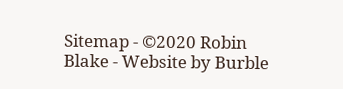Sitemap - ©2020 Robin Blake - Website by Burble